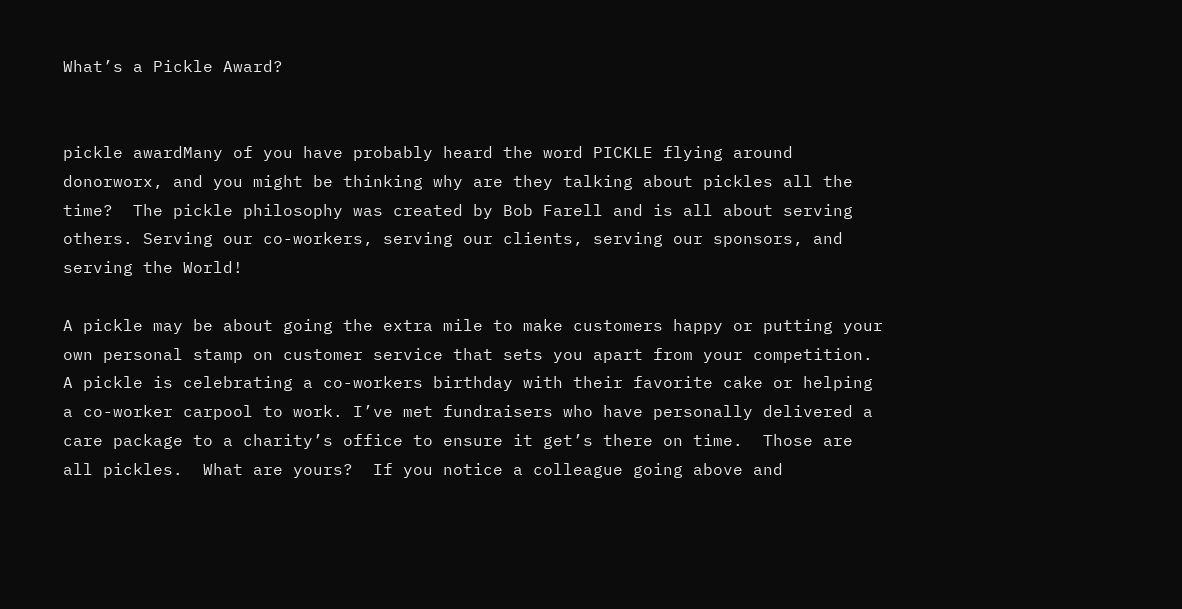What’s a Pickle Award?


pickle awardMany of you have probably heard the word PICKLE flying around donorworx, and you might be thinking why are they talking about pickles all the time?  The pickle philosophy was created by Bob Farell and is all about serving others. Serving our co-workers, serving our clients, serving our sponsors, and serving the World!

A pickle may be about going the extra mile to make customers happy or putting your own personal stamp on customer service that sets you apart from your competition.  A pickle is celebrating a co-workers birthday with their favorite cake or helping a co-worker carpool to work. I’ve met fundraisers who have personally delivered a care package to a charity’s office to ensure it get’s there on time.  Those are all pickles.  What are yours?  If you notice a colleague going above and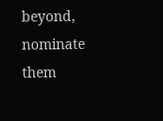beyond, nominate them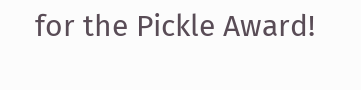for the Pickle Award!